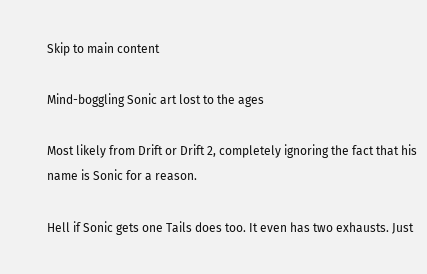Skip to main content

Mind-boggling Sonic art lost to the ages

Most likely from Drift or Drift 2, completely ignoring the fact that his name is Sonic for a reason.

Hell if Sonic gets one Tails does too. It even has two exhausts. Just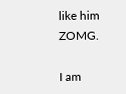like him ZOMG.

I am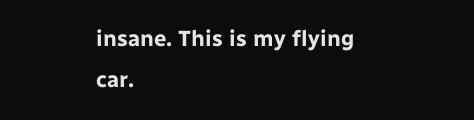insane. This is my flying car.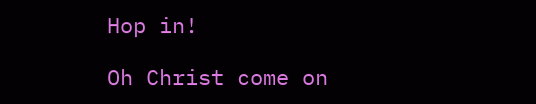Hop in!

Oh Christ come on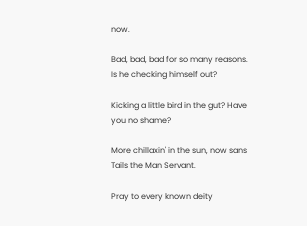now.

Bad, bad, bad for so many reasons. Is he checking himself out?

Kicking a little bird in the gut? Have you no shame?

More chillaxin' in the sun, now sans Tails the Man Servant.

Pray to every known deity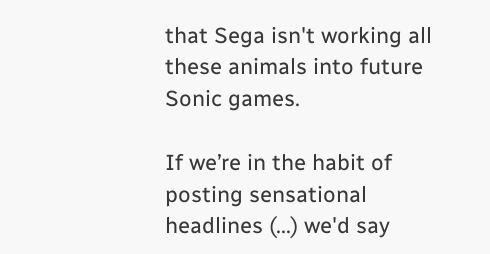that Sega isn't working all these animals into future Sonic games.

If we’re in the habit of posting sensational headlines (...) we'd say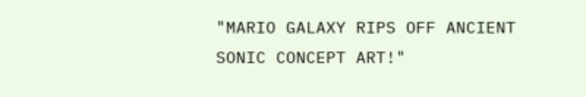"MARIO GALAXY RIPS OFF ANCIENT SONIC CONCEPT ART!"